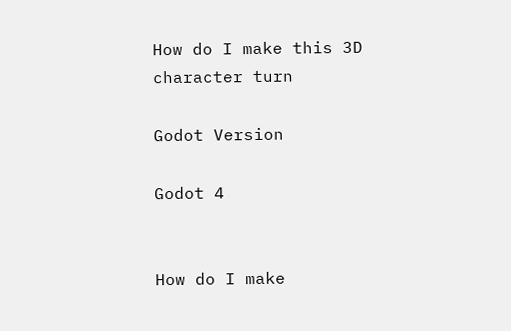How do I make this 3D character turn

Godot Version

Godot 4


How do I make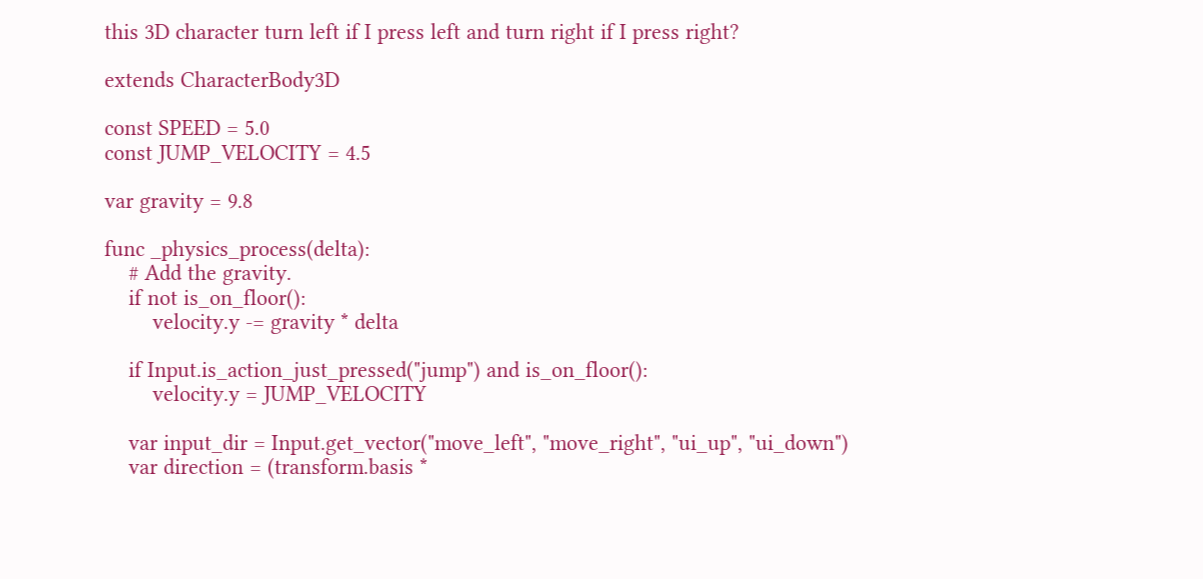this 3D character turn left if I press left and turn right if I press right?

extends CharacterBody3D

const SPEED = 5.0
const JUMP_VELOCITY = 4.5

var gravity = 9.8

func _physics_process(delta):
    # Add the gravity.
    if not is_on_floor():
        velocity.y -= gravity * delta

    if Input.is_action_just_pressed("jump") and is_on_floor():
        velocity.y = JUMP_VELOCITY

    var input_dir = Input.get_vector("move_left", "move_right", "ui_up", "ui_down")
    var direction = (transform.basis *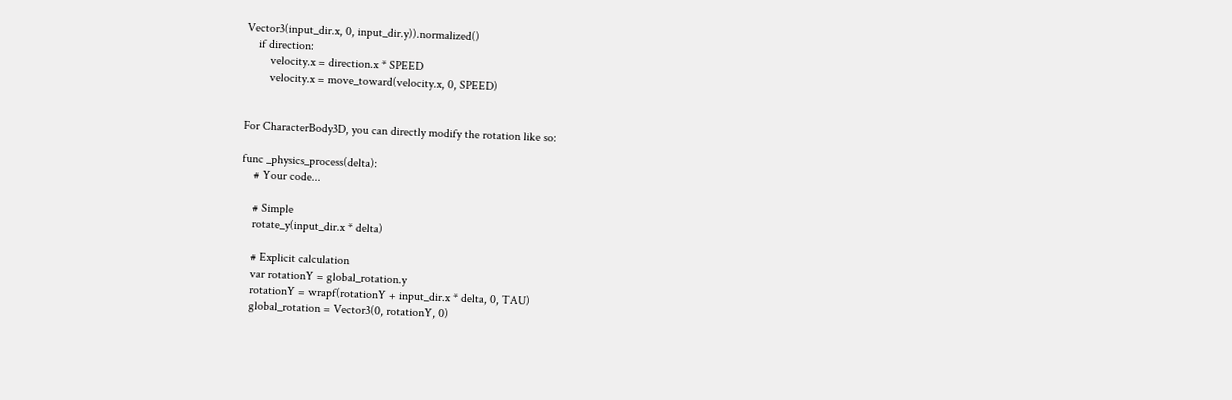Vector3(input_dir.x, 0, input_dir.y)).normalized()
    if direction:
        velocity.x = direction.x * SPEED
        velocity.x = move_toward(velocity.x, 0, SPEED)


For CharacterBody3D, you can directly modify the rotation like so:

func _physics_process(delta):
    # Your code...

    # Simple
    rotate_y(input_dir.x * delta)

    # Explicit calculation
    var rotationY = global_rotation.y
    rotationY = wrapf(rotationY + input_dir.x * delta, 0, TAU)
    global_rotation = Vector3(0, rotationY, 0)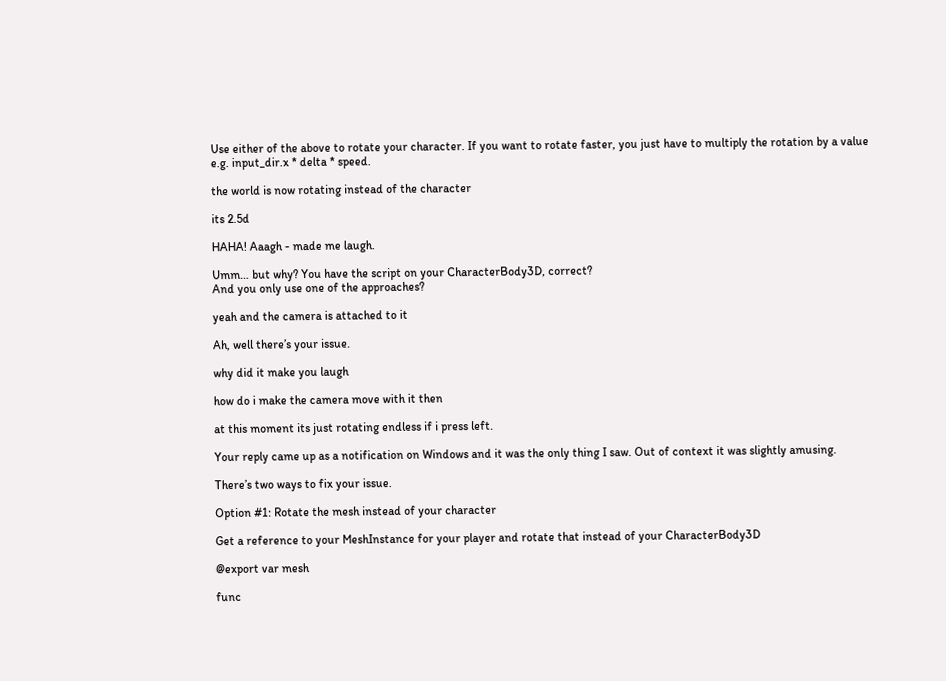Use either of the above to rotate your character. If you want to rotate faster, you just have to multiply the rotation by a value e.g. input_dir.x * delta * speed.

the world is now rotating instead of the character

its 2.5d

HAHA! Aaagh - made me laugh.

Umm… but why? You have the script on your CharacterBody3D, correct?
And you only use one of the approaches?

yeah and the camera is attached to it

Ah, well there’s your issue.

why did it make you laugh

how do i make the camera move with it then

at this moment its just rotating endless if i press left.

Your reply came up as a notification on Windows and it was the only thing I saw. Out of context it was slightly amusing.

There’s two ways to fix your issue.

Option #1: Rotate the mesh instead of your character

Get a reference to your MeshInstance for your player and rotate that instead of your CharacterBody3D

@export var mesh

func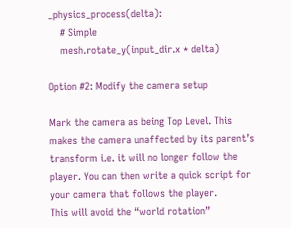_physics_process(delta):
    # Simple
    mesh.rotate_y(input_dir.x * delta)

Option #2: Modify the camera setup

Mark the camera as being Top Level. This makes the camera unaffected by its parent’s transform i.e. it will no longer follow the player. You can then write a quick script for your camera that follows the player.
This will avoid the “world rotation”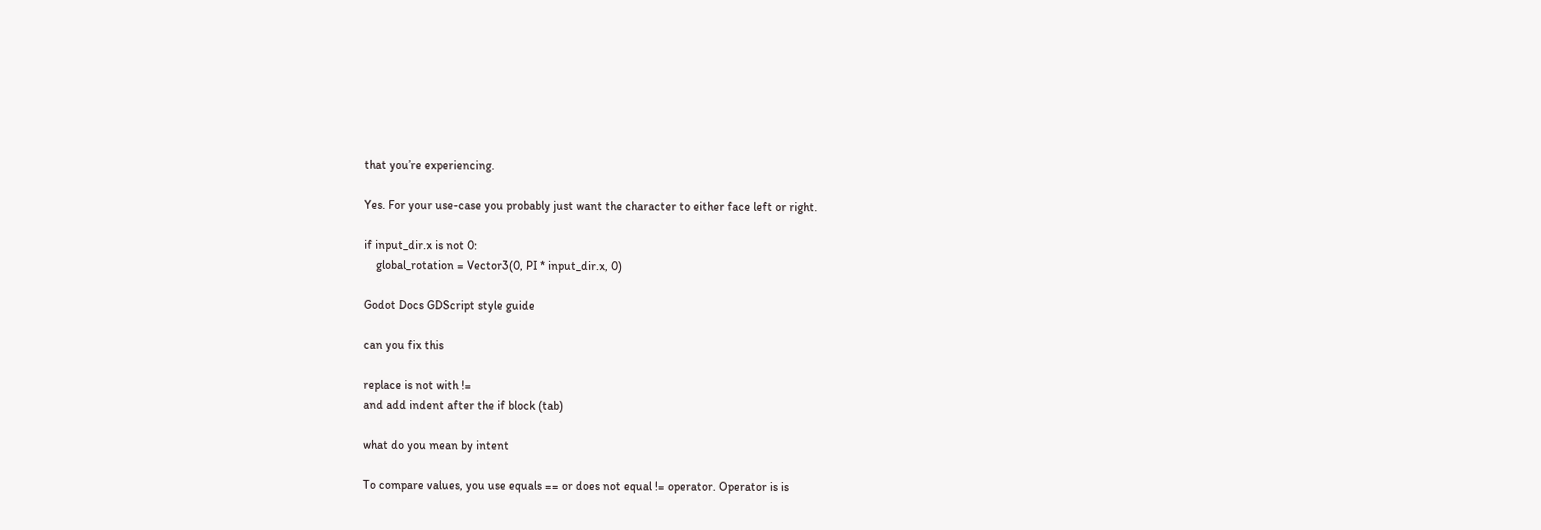that you’re experiencing.

Yes. For your use-case you probably just want the character to either face left or right.

if input_dir.x is not 0:
    global_rotation = Vector3(0, PI * input_dir.x, 0)

Godot Docs GDScript style guide

can you fix this

replace is not with !=
and add indent after the if block (tab)

what do you mean by intent

To compare values, you use equals == or does not equal != operator. Operator is is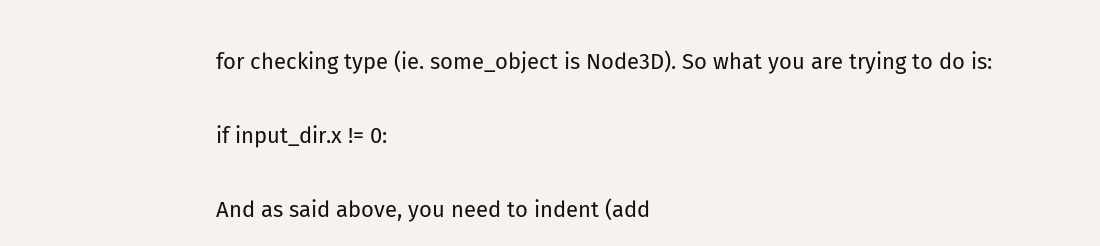for checking type (ie. some_object is Node3D). So what you are trying to do is:

if input_dir.x != 0:

And as said above, you need to indent (add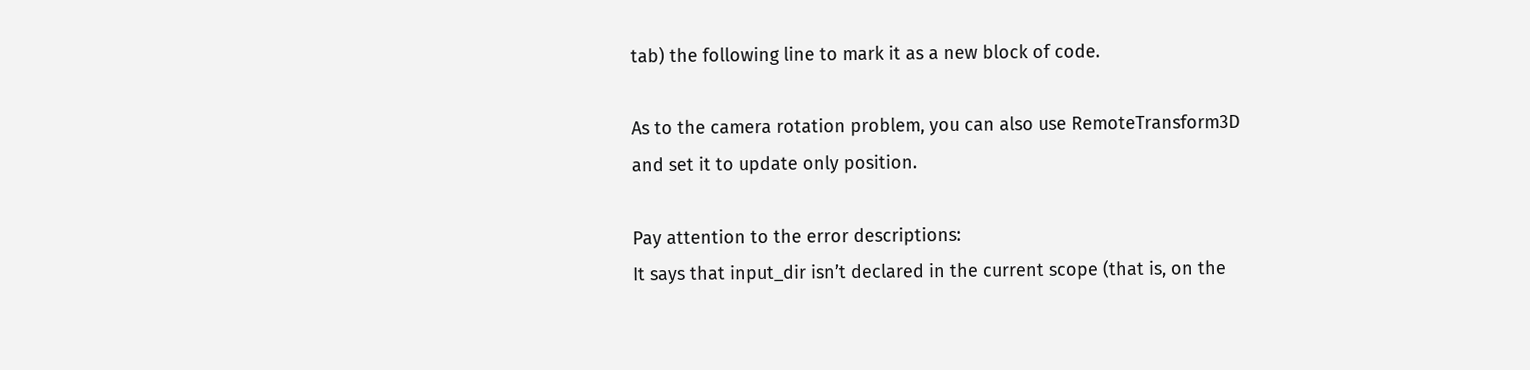tab) the following line to mark it as a new block of code.

As to the camera rotation problem, you can also use RemoteTransform3D and set it to update only position.

Pay attention to the error descriptions:
It says that input_dir isn’t declared in the current scope (that is, on the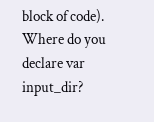block of code). Where do you declare var input_dir?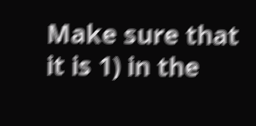Make sure that it is 1) in the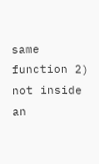same function 2) not inside an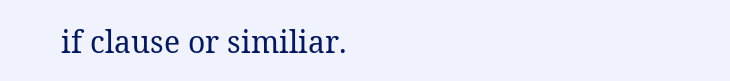if clause or similiar.